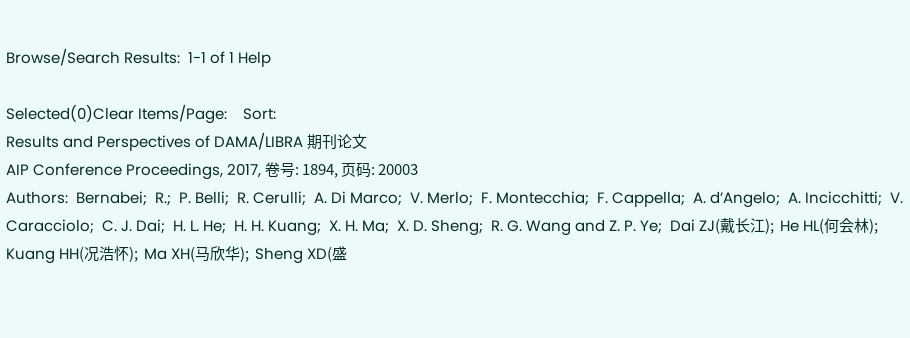Browse/Search Results:  1-1 of 1 Help

Selected(0)Clear Items/Page:    Sort:
Results and Perspectives of DAMA/LIBRA 期刊论文
AIP Conference Proceedings, 2017, 卷号: 1894, 页码: 20003
Authors:  Bernabei;  R.;  P. Belli;  R. Cerulli;  A. Di Marco;  V. Merlo;  F. Montecchia;  F. Cappella;  A. d’Angelo;  A. Incicchitti;  V. Caracciolo;  C. J. Dai;  H. L. He;  H. H. Kuang;  X. H. Ma;  X. D. Sheng;  R. G. Wang and Z. P. Ye;  Dai ZJ(戴长江);  He HL(何会林);  Kuang HH(况浩怀);  Ma XH(马欣华);  Sheng XD(盛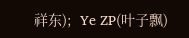祥东);  Ye ZP(叶子飘)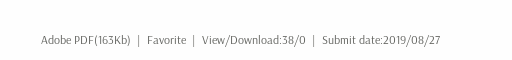Adobe PDF(163Kb)  |  Favorite  |  View/Download:38/0  |  Submit date:2019/08/27